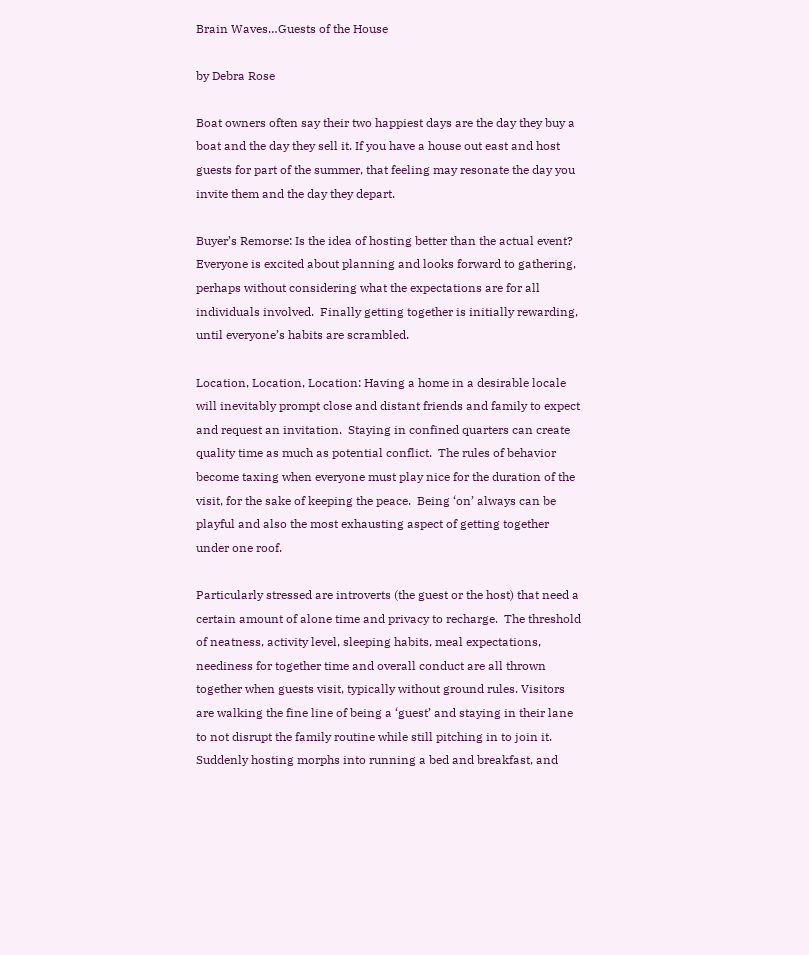Brain Waves…Guests of the House

by Debra Rose

Boat owners often say their two happiest days are the day they buy a boat and the day they sell it. If you have a house out east and host guests for part of the summer, that feeling may resonate the day you invite them and the day they depart.

Buyer’s Remorse: Is the idea of hosting better than the actual event? Everyone is excited about planning and looks forward to gathering, perhaps without considering what the expectations are for all individuals involved.  Finally getting together is initially rewarding, until everyone’s habits are scrambled.

Location, Location, Location: Having a home in a desirable locale will inevitably prompt close and distant friends and family to expect and request an invitation.  Staying in confined quarters can create quality time as much as potential conflict.  The rules of behavior become taxing when everyone must play nice for the duration of the visit, for the sake of keeping the peace.  Being ‘on’ always can be playful and also the most exhausting aspect of getting together under one roof.

Particularly stressed are introverts (the guest or the host) that need a certain amount of alone time and privacy to recharge.  The threshold of neatness, activity level, sleeping habits, meal expectations, neediness for together time and overall conduct are all thrown together when guests visit, typically without ground rules. Visitors are walking the fine line of being a ‘guest’ and staying in their lane to not disrupt the family routine while still pitching in to join it.  Suddenly hosting morphs into running a bed and breakfast, and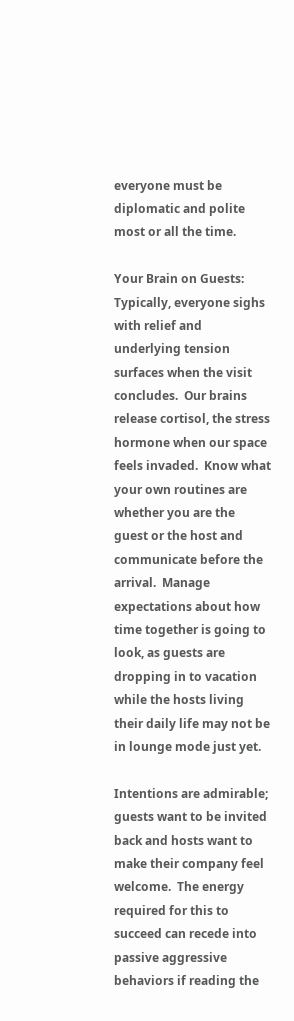everyone must be diplomatic and polite most or all the time.

Your Brain on Guests: Typically, everyone sighs with relief and underlying tension surfaces when the visit concludes.  Our brains release cortisol, the stress hormone when our space feels invaded.  Know what your own routines are whether you are the guest or the host and communicate before the arrival.  Manage expectations about how time together is going to look, as guests are dropping in to vacation while the hosts living their daily life may not be in lounge mode just yet.

Intentions are admirable; guests want to be invited back and hosts want to make their company feel welcome.  The energy required for this to succeed can recede into passive aggressive behaviors if reading the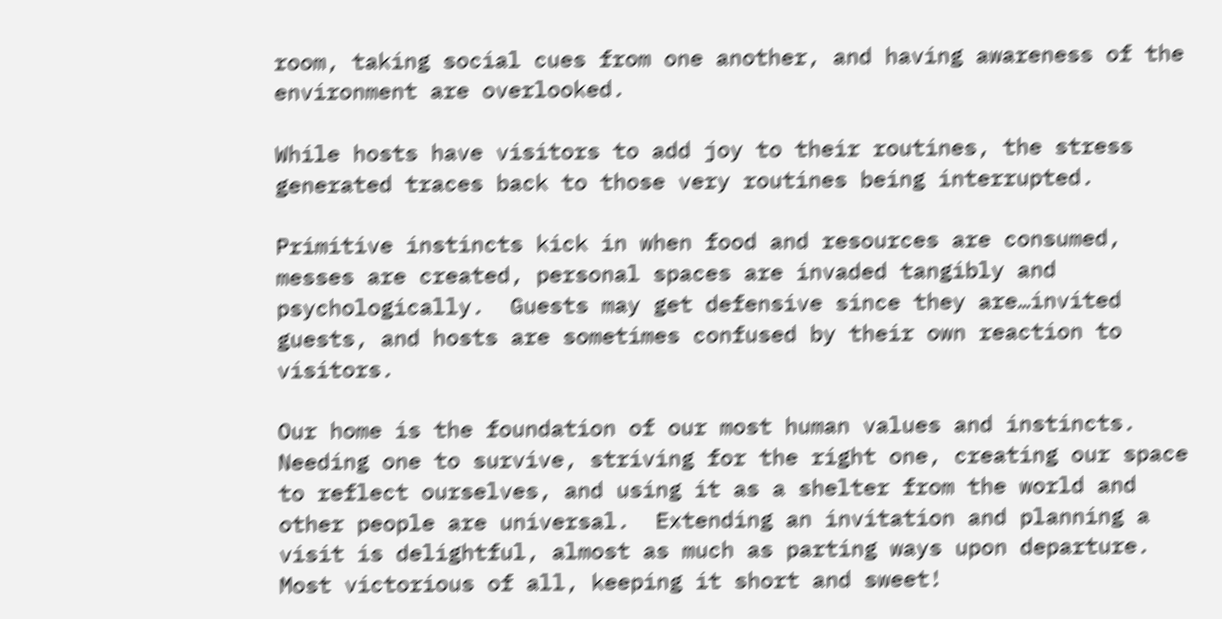room, taking social cues from one another, and having awareness of the environment are overlooked.

While hosts have visitors to add joy to their routines, the stress generated traces back to those very routines being interrupted.

Primitive instincts kick in when food and resources are consumed, messes are created, personal spaces are invaded tangibly and psychologically.  Guests may get defensive since they are…invited guests, and hosts are sometimes confused by their own reaction to visitors.

Our home is the foundation of our most human values and instincts.  Needing one to survive, striving for the right one, creating our space to reflect ourselves, and using it as a shelter from the world and other people are universal.  Extending an invitation and planning a visit is delightful, almost as much as parting ways upon departure.  Most victorious of all, keeping it short and sweet!